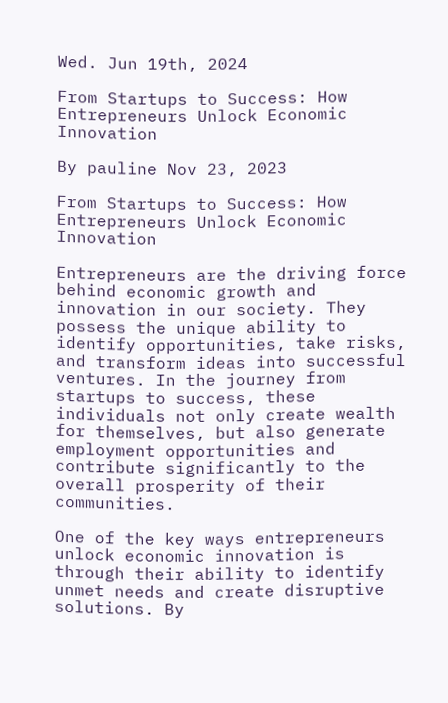Wed. Jun 19th, 2024

From Startups to Success: How Entrepreneurs Unlock Economic Innovation

By pauline Nov 23, 2023

From Startups to Success: How Entrepreneurs Unlock Economic Innovation

Entrepreneurs are the driving force behind economic growth and innovation in our society. They possess the unique ability to identify opportunities, take risks, and transform ideas into successful ventures. In the journey from startups to success, these individuals not only create wealth for themselves, but also generate employment opportunities and contribute significantly to the overall prosperity of their communities.

One of the key ways entrepreneurs unlock economic innovation is through their ability to identify unmet needs and create disruptive solutions. By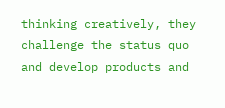thinking creatively, they challenge the status quo and develop products and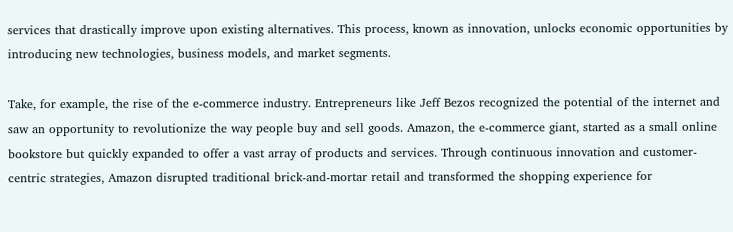services that drastically improve upon existing alternatives. This process, known as innovation, unlocks economic opportunities by introducing new technologies, business models, and market segments.

Take, for example, the rise of the e-commerce industry. Entrepreneurs like Jeff Bezos recognized the potential of the internet and saw an opportunity to revolutionize the way people buy and sell goods. Amazon, the e-commerce giant, started as a small online bookstore but quickly expanded to offer a vast array of products and services. Through continuous innovation and customer-centric strategies, Amazon disrupted traditional brick-and-mortar retail and transformed the shopping experience for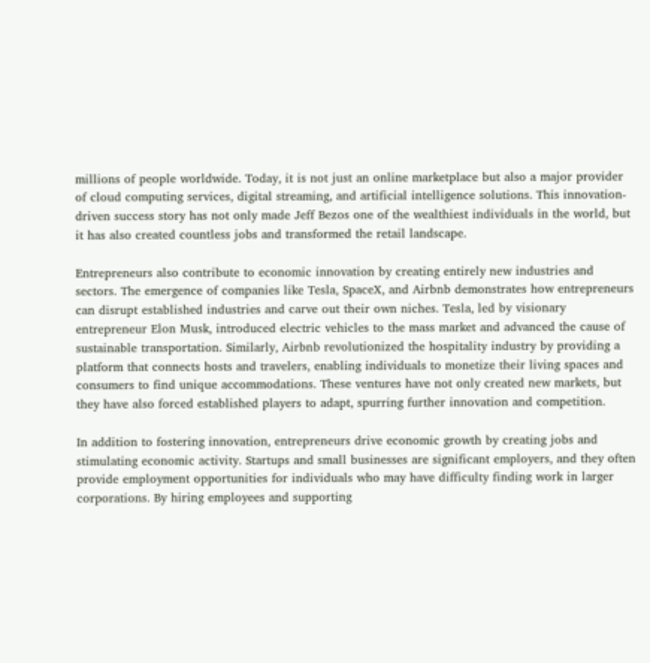millions of people worldwide. Today, it is not just an online marketplace but also a major provider of cloud computing services, digital streaming, and artificial intelligence solutions. This innovation-driven success story has not only made Jeff Bezos one of the wealthiest individuals in the world, but it has also created countless jobs and transformed the retail landscape.

Entrepreneurs also contribute to economic innovation by creating entirely new industries and sectors. The emergence of companies like Tesla, SpaceX, and Airbnb demonstrates how entrepreneurs can disrupt established industries and carve out their own niches. Tesla, led by visionary entrepreneur Elon Musk, introduced electric vehicles to the mass market and advanced the cause of sustainable transportation. Similarly, Airbnb revolutionized the hospitality industry by providing a platform that connects hosts and travelers, enabling individuals to monetize their living spaces and consumers to find unique accommodations. These ventures have not only created new markets, but they have also forced established players to adapt, spurring further innovation and competition.

In addition to fostering innovation, entrepreneurs drive economic growth by creating jobs and stimulating economic activity. Startups and small businesses are significant employers, and they often provide employment opportunities for individuals who may have difficulty finding work in larger corporations. By hiring employees and supporting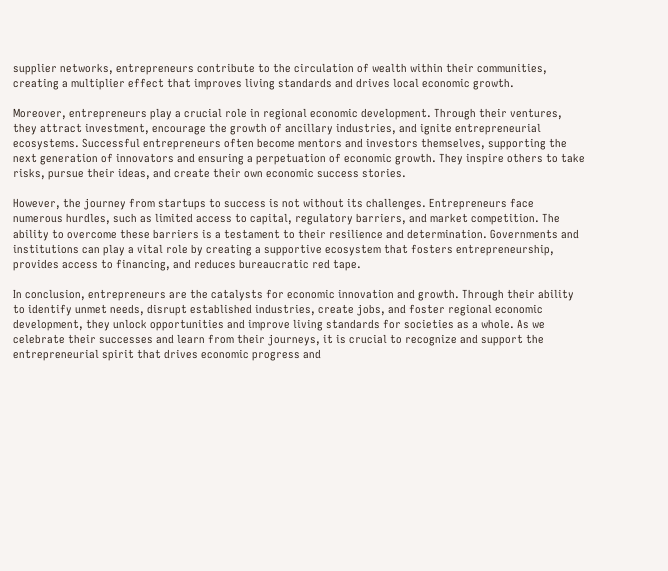supplier networks, entrepreneurs contribute to the circulation of wealth within their communities, creating a multiplier effect that improves living standards and drives local economic growth.

Moreover, entrepreneurs play a crucial role in regional economic development. Through their ventures, they attract investment, encourage the growth of ancillary industries, and ignite entrepreneurial ecosystems. Successful entrepreneurs often become mentors and investors themselves, supporting the next generation of innovators and ensuring a perpetuation of economic growth. They inspire others to take risks, pursue their ideas, and create their own economic success stories.

However, the journey from startups to success is not without its challenges. Entrepreneurs face numerous hurdles, such as limited access to capital, regulatory barriers, and market competition. The ability to overcome these barriers is a testament to their resilience and determination. Governments and institutions can play a vital role by creating a supportive ecosystem that fosters entrepreneurship, provides access to financing, and reduces bureaucratic red tape.

In conclusion, entrepreneurs are the catalysts for economic innovation and growth. Through their ability to identify unmet needs, disrupt established industries, create jobs, and foster regional economic development, they unlock opportunities and improve living standards for societies as a whole. As we celebrate their successes and learn from their journeys, it is crucial to recognize and support the entrepreneurial spirit that drives economic progress and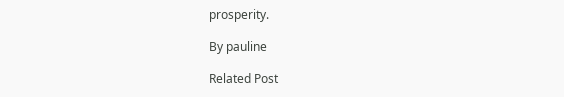prosperity.

By pauline

Related Post